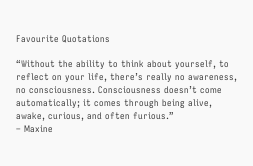Favourite Quotations

“Without the ability to think about yourself, to reflect on your life, there’s really no awareness, no consciousness. Consciousness doesn’t come automatically; it comes through being alive, awake, curious, and often furious.”
– Maxine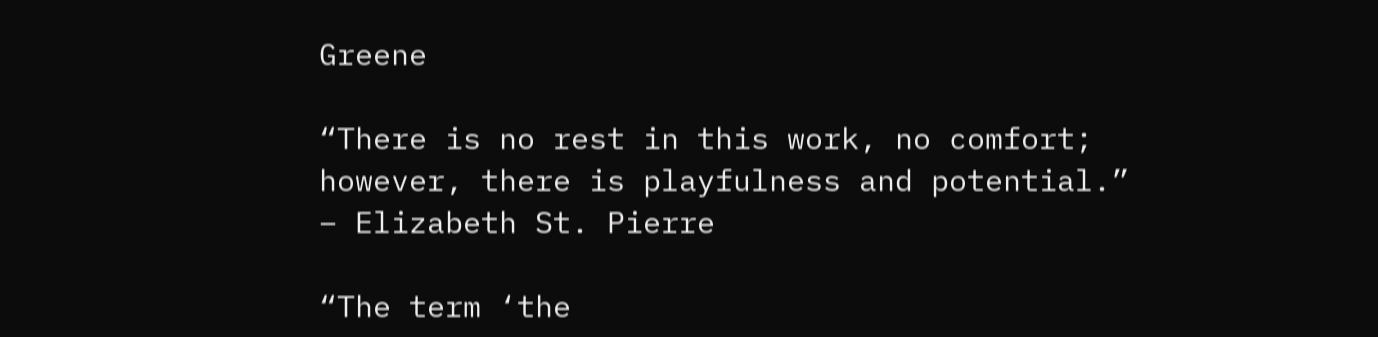Greene

“There is no rest in this work, no comfort; however, there is playfulness and potential.”
– Elizabeth St. Pierre

“The term ‘the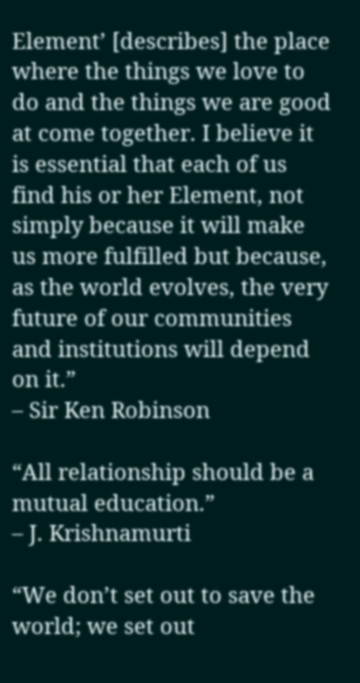Element’ [describes] the place where the things we love to do and the things we are good at come together. I believe it is essential that each of us find his or her Element, not simply because it will make us more fulfilled but because, as the world evolves, the very future of our communities and institutions will depend on it.”
– Sir Ken Robinson

“All relationship should be a mutual education.”
– J. Krishnamurti

“We don’t set out to save the world; we set out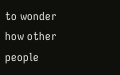to wonder how other people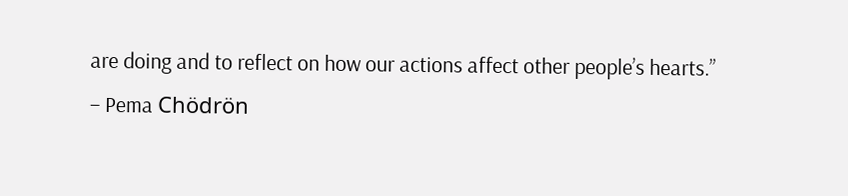are doing and to reflect on how our actions affect other people’s hearts.”
– Pema Chödrön